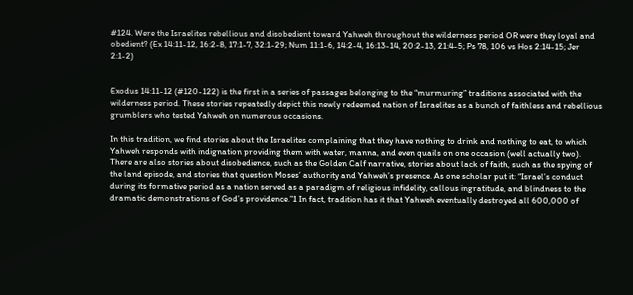#124. Were the Israelites rebellious and disobedient toward Yahweh throughout the wilderness period OR were they loyal and obedient? (Ex 14:11-12, 16:2-8, 17:1-7, 32:1-29; Num 11:1-6, 14:2-4, 16:13-14, 20:2-13, 21:4-5; Ps 78, 106 vs Hos 2:14-15; Jer 2:1-2)


Exodus 14:11-12 (#120-122) is the first in a series of passages belonging to the “murmuring” traditions associated with the wilderness period. These stories repeatedly depict this newly redeemed nation of Israelites as a bunch of faithless and rebellious grumblers who tested Yahweh on numerous occasions.

In this tradition, we find stories about the Israelites complaining that they have nothing to drink and nothing to eat, to which Yahweh responds with indignation providing them with water, manna, and even quails on one occasion (well actually two). There are also stories about disobedience, such as the Golden Calf narrative, stories about lack of faith, such as the spying of the land episode, and stories that question Moses’ authority and Yahweh’s presence. As one scholar put it: “Israel’s conduct during its formative period as a nation served as a paradigm of religious infidelity, callous ingratitude, and blindness to the dramatic demonstrations of God’s providence.”1 In fact, tradition has it that Yahweh eventually destroyed all 600,000 of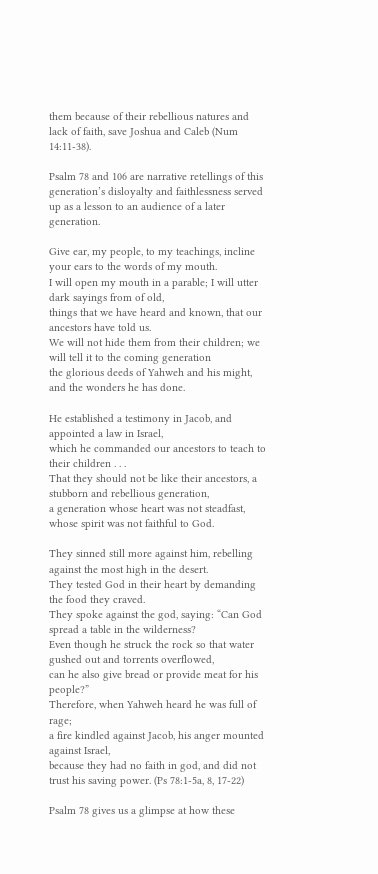them because of their rebellious natures and lack of faith, save Joshua and Caleb (Num 14:11-38).

Psalm 78 and 106 are narrative retellings of this generation’s disloyalty and faithlessness served up as a lesson to an audience of a later generation.

Give ear, my people, to my teachings, incline your ears to the words of my mouth.
I will open my mouth in a parable; I will utter dark sayings from of old,
things that we have heard and known, that our ancestors have told us.
We will not hide them from their children; we will tell it to the coming generation
the glorious deeds of Yahweh and his might, and the wonders he has done.

He established a testimony in Jacob, and appointed a law in Israel,
which he commanded our ancestors to teach to their children . . .
That they should not be like their ancestors, a stubborn and rebellious generation,
a generation whose heart was not steadfast, whose spirit was not faithful to God.

They sinned still more against him, rebelling against the most high in the desert.
They tested God in their heart by demanding the food they craved.
They spoke against the god, saying: “Can God spread a table in the wilderness?
Even though he struck the rock so that water gushed out and torrents overflowed,
can he also give bread or provide meat for his people?”
Therefore, when Yahweh heard he was full of rage;
a fire kindled against Jacob, his anger mounted against Israel,
because they had no faith in god, and did not trust his saving power. (Ps 78:1-5a, 8, 17-22)

Psalm 78 gives us a glimpse at how these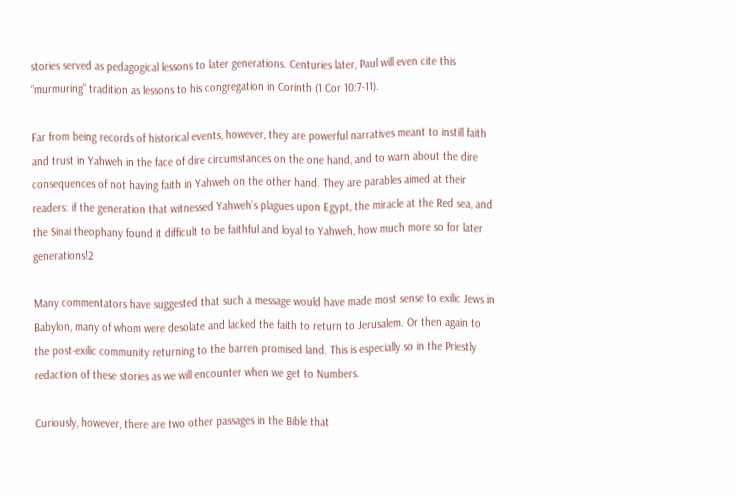stories served as pedagogical lessons to later generations. Centuries later, Paul will even cite this “murmuring” tradition as lessons to his congregation in Corinth (1 Cor 10:7-11).

Far from being records of historical events, however, they are powerful narratives meant to instill faith and trust in Yahweh in the face of dire circumstances on the one hand, and to warn about the dire consequences of not having faith in Yahweh on the other hand. They are parables aimed at their readers: if the generation that witnessed Yahweh’s plagues upon Egypt, the miracle at the Red sea, and the Sinai theophany found it difficult to be faithful and loyal to Yahweh, how much more so for later generations!2

Many commentators have suggested that such a message would have made most sense to exilic Jews in Babylon, many of whom were desolate and lacked the faith to return to Jerusalem. Or then again to the post-exilic community returning to the barren promised land. This is especially so in the Priestly redaction of these stories as we will encounter when we get to Numbers.

Curiously, however, there are two other passages in the Bible that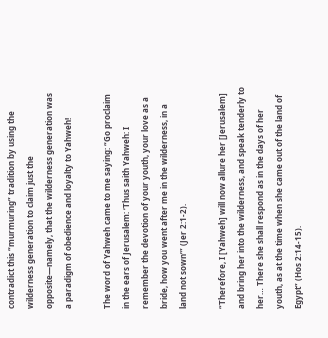contradict this “murmuring” tradition by using the wilderness generation to claim just the opposite—namely, that the wilderness generation was a paradigm of obedience and loyalty to Yahweh!

The word of Yahweh came to me saying: “Go proclaim in the ears of Jerusalem: ‘Thus saith Yahweh: I remember the devotion of your youth, your love as a bride, how you went after me in the wilderness, in a land not sown’” (Jer 2:1-2).

“Therefore, I [Yahweh] will now allure her [Jerusalem] and bring her into the wilderness, and speak tenderly to her… There she shall respond as in the days of her youth, as at the time when she came out of the land of Egypt” (Hos 2:14-15).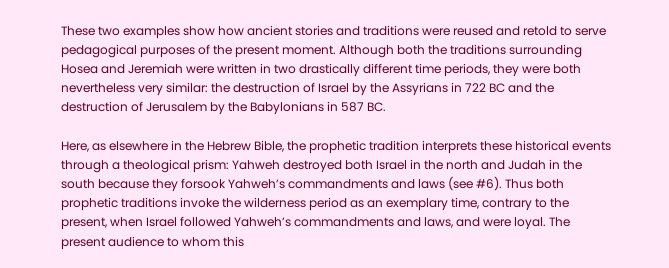These two examples show how ancient stories and traditions were reused and retold to serve pedagogical purposes of the present moment. Although both the traditions surrounding Hosea and Jeremiah were written in two drastically different time periods, they were both nevertheless very similar: the destruction of Israel by the Assyrians in 722 BC and the destruction of Jerusalem by the Babylonians in 587 BC.

Here, as elsewhere in the Hebrew Bible, the prophetic tradition interprets these historical events through a theological prism: Yahweh destroyed both Israel in the north and Judah in the south because they forsook Yahweh’s commandments and laws (see #6). Thus both prophetic traditions invoke the wilderness period as an exemplary time, contrary to the present, when Israel followed Yahweh’s commandments and laws, and were loyal. The present audience to whom this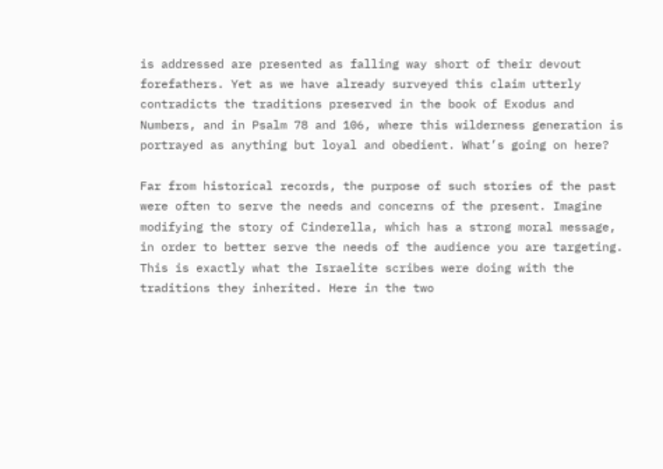is addressed are presented as falling way short of their devout forefathers. Yet as we have already surveyed this claim utterly contradicts the traditions preserved in the book of Exodus and Numbers, and in Psalm 78 and 106, where this wilderness generation is portrayed as anything but loyal and obedient. What’s going on here?

Far from historical records, the purpose of such stories of the past were often to serve the needs and concerns of the present. Imagine modifying the story of Cinderella, which has a strong moral message, in order to better serve the needs of the audience you are targeting. This is exactly what the Israelite scribes were doing with the traditions they inherited. Here in the two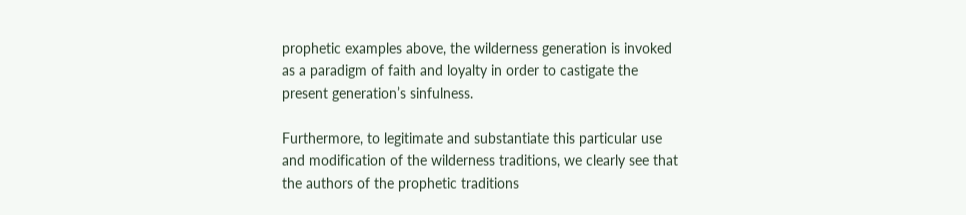prophetic examples above, the wilderness generation is invoked as a paradigm of faith and loyalty in order to castigate the present generation’s sinfulness.

Furthermore, to legitimate and substantiate this particular use and modification of the wilderness traditions, we clearly see that the authors of the prophetic traditions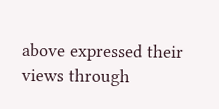above expressed their views through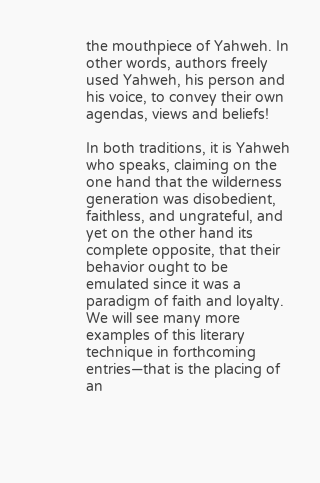the mouthpiece of Yahweh. In other words, authors freely used Yahweh, his person and his voice, to convey their own agendas, views and beliefs!

In both traditions, it is Yahweh who speaks, claiming on the one hand that the wilderness generation was disobedient, faithless, and ungrateful, and yet on the other hand its complete opposite, that their behavior ought to be emulated since it was a paradigm of faith and loyalty. We will see many more examples of this literary technique in forthcoming entries—that is the placing of an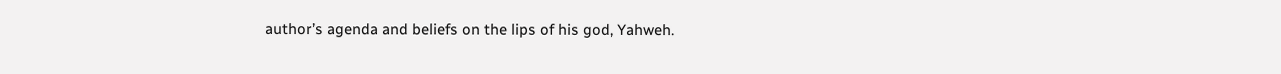author’s agenda and beliefs on the lips of his god, Yahweh.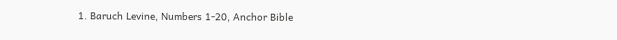1. Baruch Levine, Numbers 1-20, Anchor Bible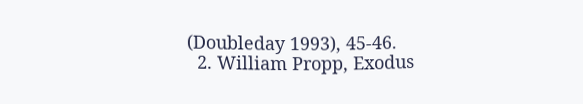(Doubleday 1993), 45-46.
  2. William Propp, Exodus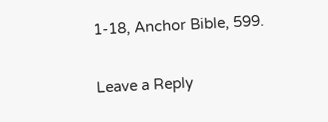1-18, Anchor Bible, 599.

Leave a Reply